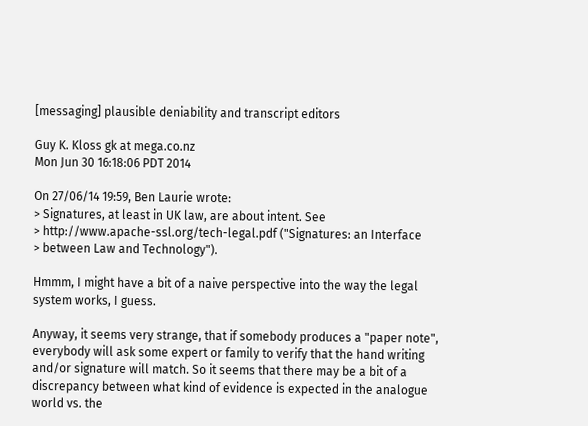[messaging] plausible deniability and transcript editors

Guy K. Kloss gk at mega.co.nz
Mon Jun 30 16:18:06 PDT 2014

On 27/06/14 19:59, Ben Laurie wrote:
> Signatures, at least in UK law, are about intent. See
> http://www.apache-ssl.org/tech-legal.pdf ("Signatures: an Interface
> between Law and Technology").

Hmmm, I might have a bit of a naive perspective into the way the legal
system works, I guess.

Anyway, it seems very strange, that if somebody produces a "paper note",
everybody will ask some expert or family to verify that the hand writing
and/or signature will match. So it seems that there may be a bit of a
discrepancy between what kind of evidence is expected in the analogue
world vs. the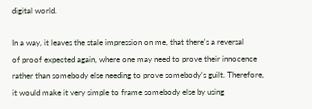digital world.

In a way, it leaves the stale impression on me, that there's a reversal
of proof expected again, where one may need to prove their innocence
rather than somebody else needing to prove somebody's guilt. Therefore,
it would make it very simple to frame somebody else by using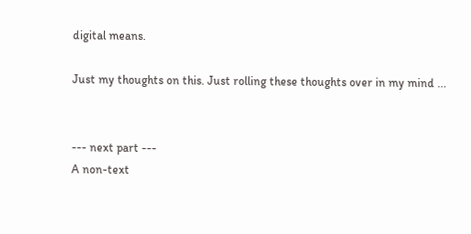digital means.

Just my thoughts on this. Just rolling these thoughts over in my mind ...


--- next part ---
A non-text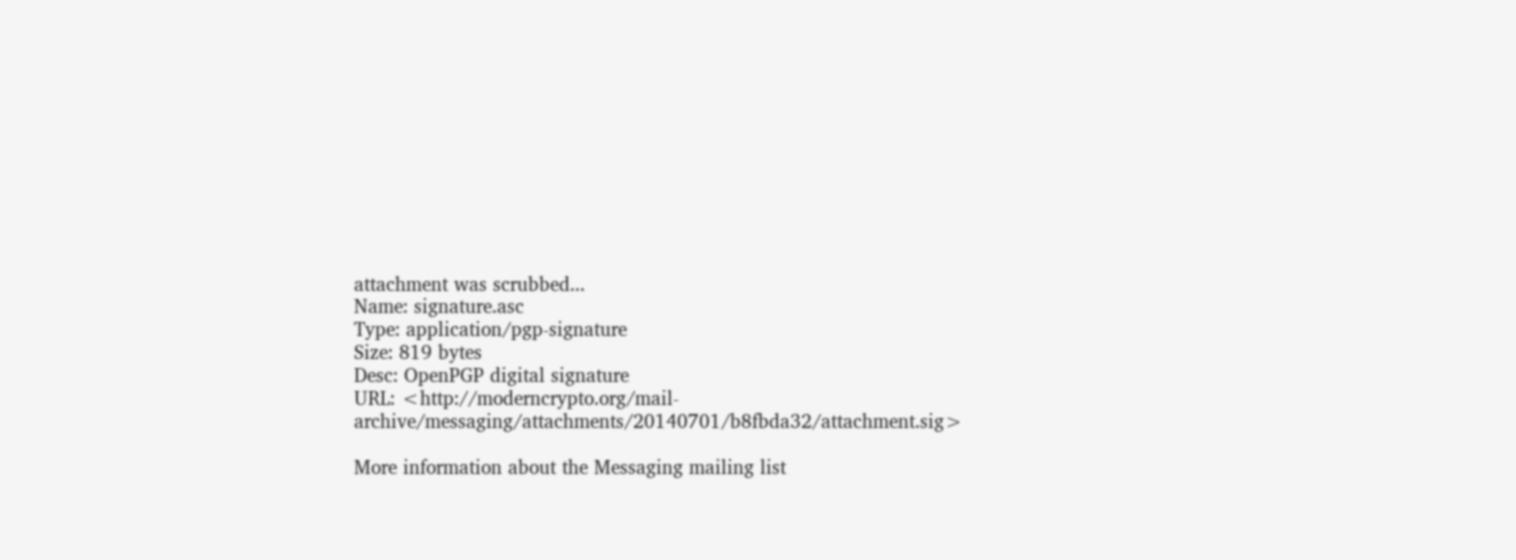attachment was scrubbed...
Name: signature.asc
Type: application/pgp-signature
Size: 819 bytes
Desc: OpenPGP digital signature
URL: <http://moderncrypto.org/mail-archive/messaging/attachments/20140701/b8fbda32/attachment.sig>

More information about the Messaging mailing list